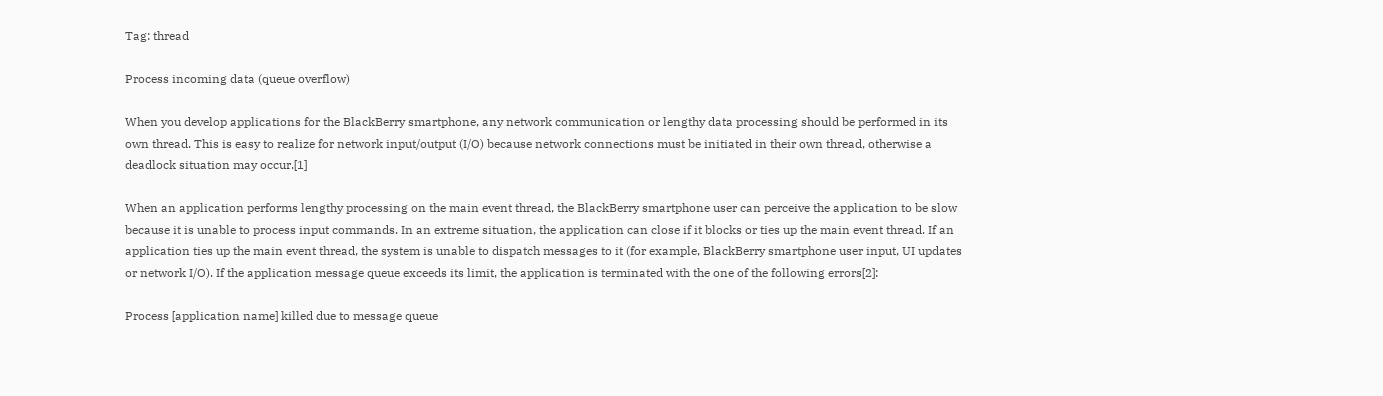Tag: thread

Process incoming data (queue overflow)

When you develop applications for the BlackBerry smartphone, any network communication or lengthy data processing should be performed in its own thread. This is easy to realize for network input/output (I/O) because network connections must be initiated in their own thread, otherwise a deadlock situation may occur.[1]

When an application performs lengthy processing on the main event thread, the BlackBerry smartphone user can perceive the application to be slow because it is unable to process input commands. In an extreme situation, the application can close if it blocks or ties up the main event thread. If an application ties up the main event thread, the system is unable to dispatch messages to it (for example, BlackBerry smartphone user input, UI updates or network I/O). If the application message queue exceeds its limit, the application is terminated with the one of the following errors[2]:

Process [application name] killed due to message queue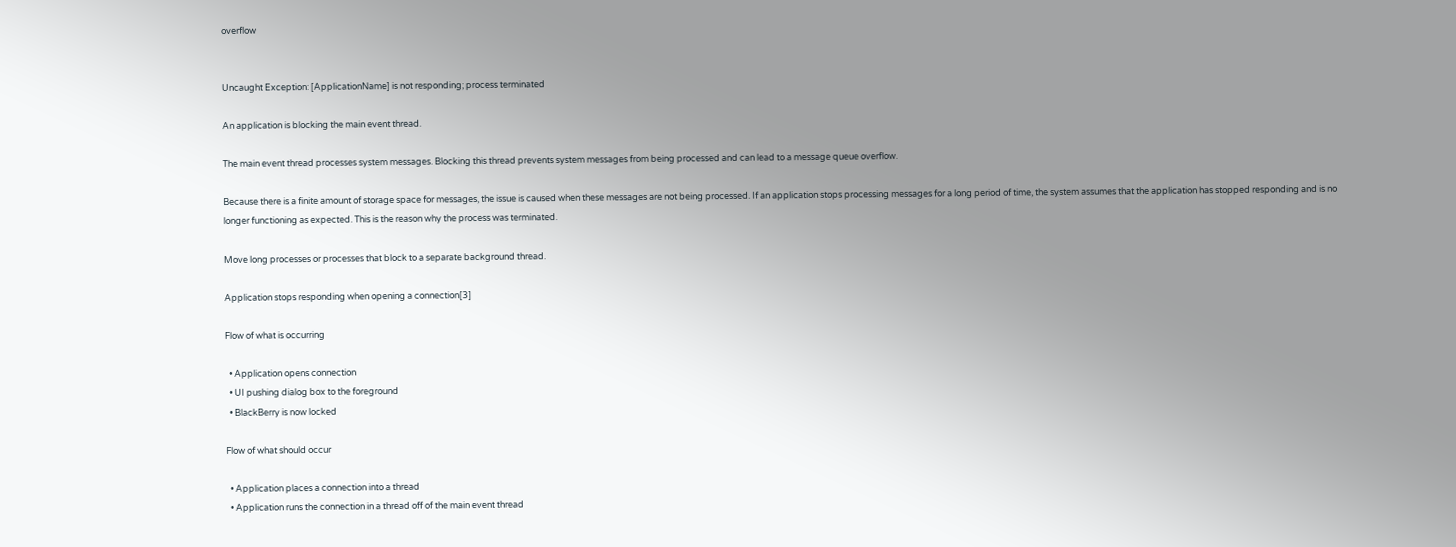overflow


Uncaught Exception: [ApplicationName] is not responding; process terminated

An application is blocking the main event thread.

The main event thread processes system messages. Blocking this thread prevents system messages from being processed and can lead to a message queue overflow.

Because there is a finite amount of storage space for messages, the issue is caused when these messages are not being processed. If an application stops processing messages for a long period of time, the system assumes that the application has stopped responding and is no longer functioning as expected. This is the reason why the process was terminated.

Move long processes or processes that block to a separate background thread.

Application stops responding when opening a connection[3]

Flow of what is occurring

  • Application opens connection
  • UI pushing dialog box to the foreground
  • BlackBerry is now locked

Flow of what should occur

  • Application places a connection into a thread
  • Application runs the connection in a thread off of the main event thread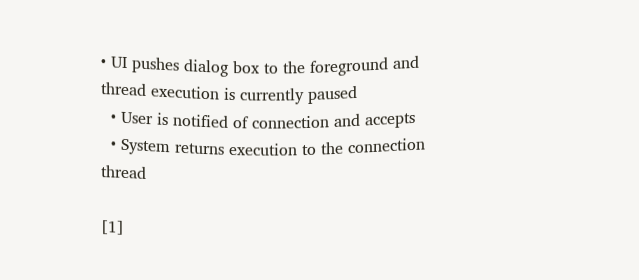• UI pushes dialog box to the foreground and thread execution is currently paused
  • User is notified of connection and accepts
  • System returns execution to the connection thread

[1]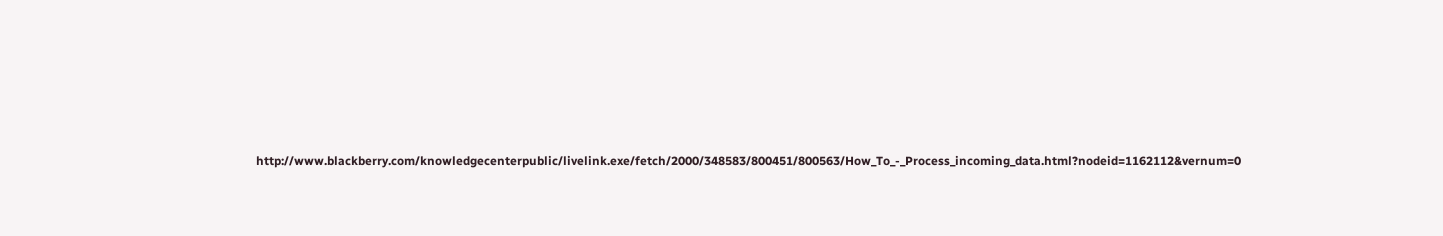http://www.blackberry.com/knowledgecenterpublic/livelink.exe/fetch/2000/348583/800451/800563/How_To_-_Process_incoming_data.html?nodeid=1162112&vernum=0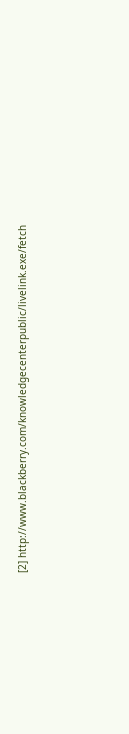[2] http://www.blackberry.com/knowledgecenterpublic/livelink.exe/fetch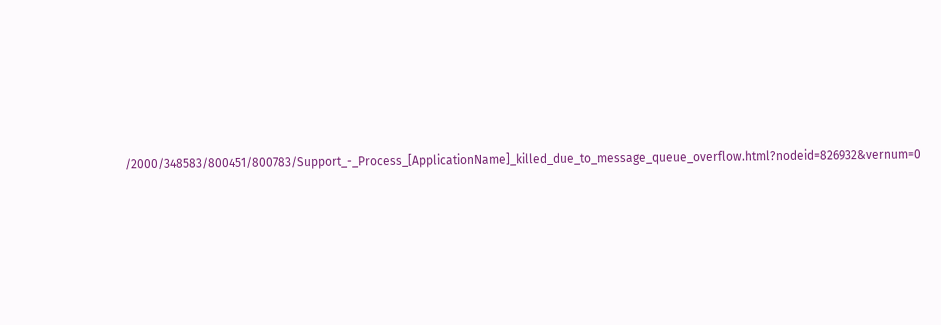/2000/348583/800451/800783/Support_-_Process_[ApplicationName]_killed_due_to_message_queue_overflow.html?nodeid=826932&vernum=0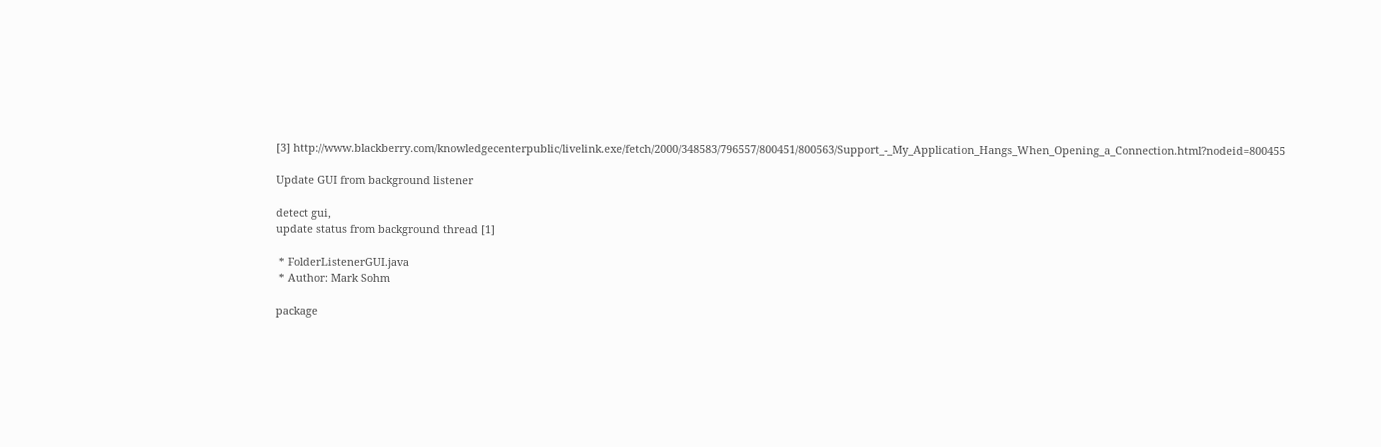[3] http://www.blackberry.com/knowledgecenterpublic/livelink.exe/fetch/2000/348583/796557/800451/800563/Support_-_My_Application_Hangs_When_Opening_a_Connection.html?nodeid=800455

Update GUI from background listener

detect gui,
update status from background thread [1]

 * FolderListenerGUI.java
 * Author: Mark Sohm

package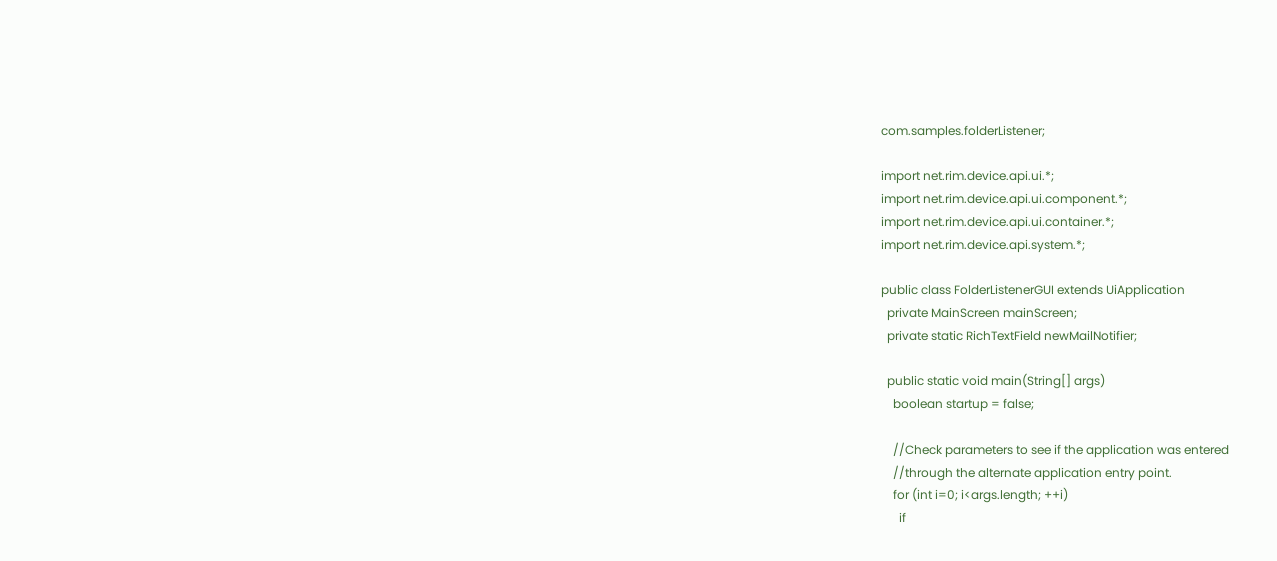com.samples.folderListener;

import net.rim.device.api.ui.*;
import net.rim.device.api.ui.component.*;
import net.rim.device.api.ui.container.*;
import net.rim.device.api.system.*;

public class FolderListenerGUI extends UiApplication
  private MainScreen mainScreen;
  private static RichTextField newMailNotifier;

  public static void main(String[] args)
    boolean startup = false;

    //Check parameters to see if the application was entered
    //through the alternate application entry point.
    for (int i=0; i<args.length; ++i)
      if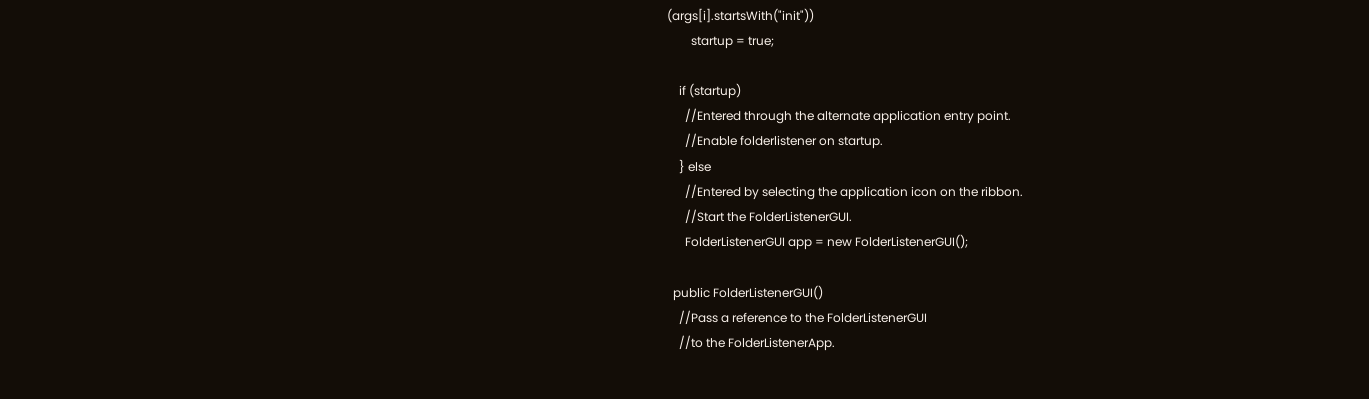(args[i].startsWith("init"))
        startup = true;

    if (startup)
      //Entered through the alternate application entry point.
      //Enable folderlistener on startup.
    } else
      //Entered by selecting the application icon on the ribbon.
      //Start the FolderListenerGUI.
      FolderListenerGUI app = new FolderListenerGUI();

  public FolderListenerGUI()
    //Pass a reference to the FolderListenerGUI
    //to the FolderListenerApp.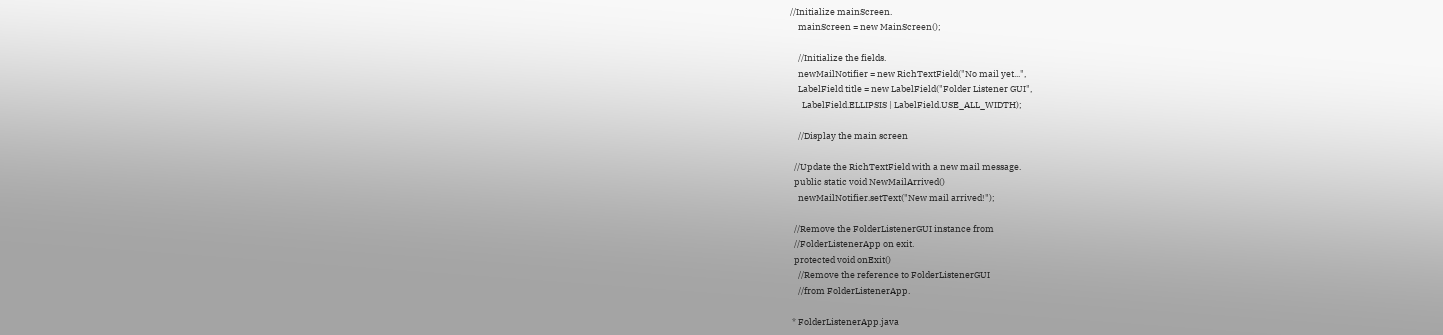//Initialize mainScreen.
    mainScreen = new MainScreen();

    //Initialize the fields.
    newMailNotifier = new RichTextField("No mail yet...",
    LabelField title = new LabelField("Folder Listener GUI",
      LabelField.ELLIPSIS | LabelField.USE_ALL_WIDTH);

    //Display the main screen

  //Update the RichTextField with a new mail message.
  public static void NewMailArrived()
    newMailNotifier.setText("New mail arrived!");

  //Remove the FolderListenerGUI instance from
  //FolderListenerApp on exit.
  protected void onExit()
    //Remove the reference to FolderListenerGUI
    //from FolderListenerApp.

 * FolderListenerApp.java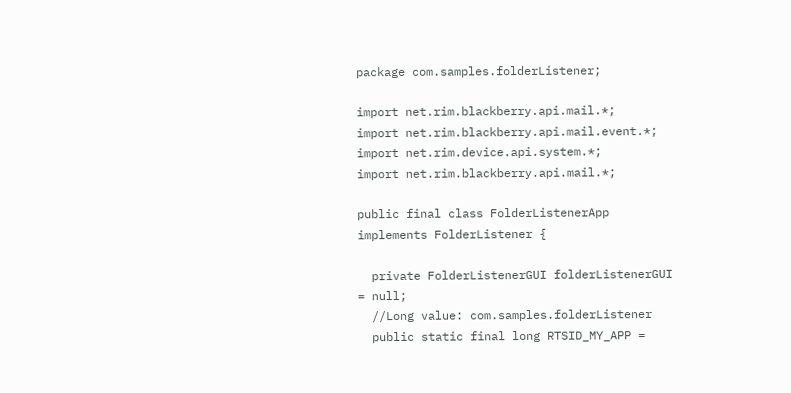package com.samples.folderListener;

import net.rim.blackberry.api.mail.*;
import net.rim.blackberry.api.mail.event.*;
import net.rim.device.api.system.*;
import net.rim.blackberry.api.mail.*;

public final class FolderListenerApp implements FolderListener {

  private FolderListenerGUI folderListenerGUI = null;
  //Long value: com.samples.folderListener
  public static final long RTSID_MY_APP =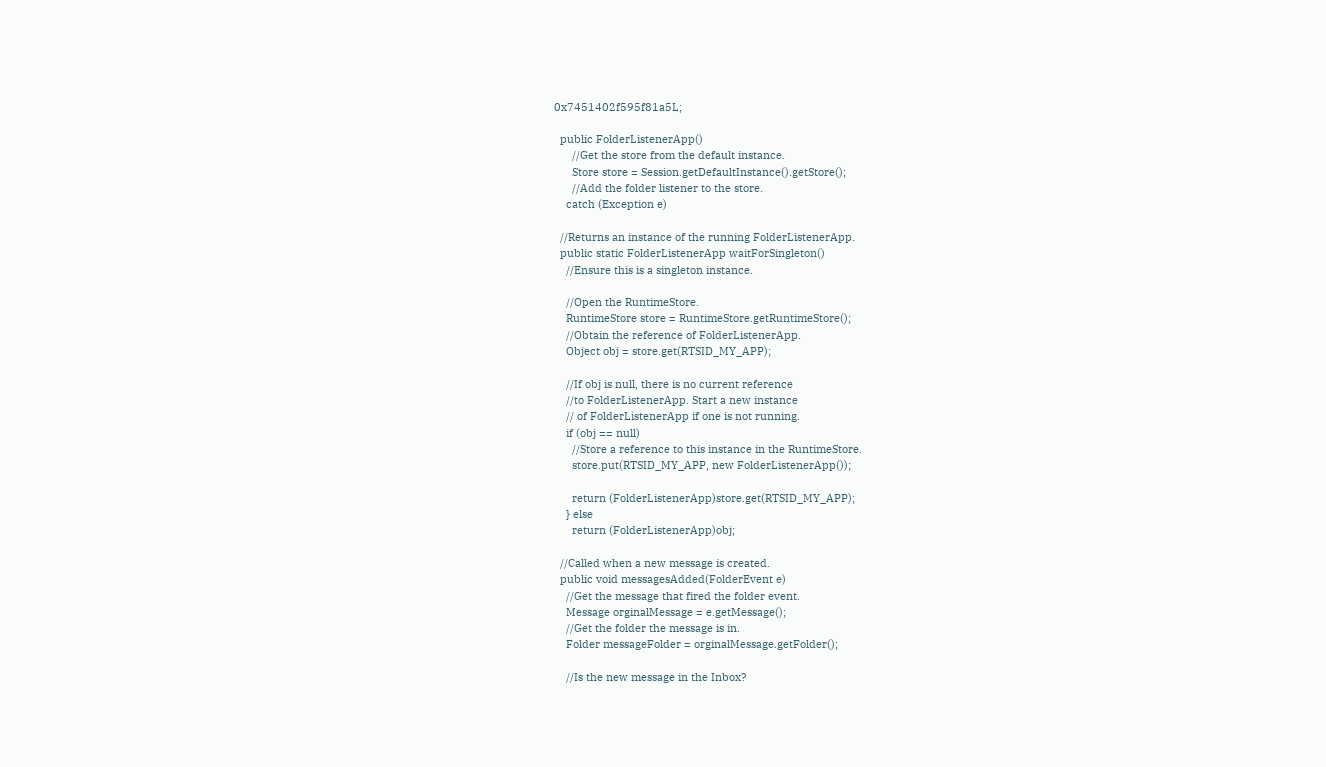0x7451402f595f81a5L;

  public FolderListenerApp()
      //Get the store from the default instance.
      Store store = Session.getDefaultInstance().getStore();
      //Add the folder listener to the store.
    catch (Exception e)

  //Returns an instance of the running FolderListenerApp.
  public static FolderListenerApp waitForSingleton()
    //Ensure this is a singleton instance.

    //Open the RuntimeStore.
    RuntimeStore store = RuntimeStore.getRuntimeStore();
    //Obtain the reference of FolderListenerApp.
    Object obj = store.get(RTSID_MY_APP);

    //If obj is null, there is no current reference
    //to FolderListenerApp. Start a new instance
    // of FolderListenerApp if one is not running.
    if (obj == null)
      //Store a reference to this instance in the RuntimeStore.
      store.put(RTSID_MY_APP, new FolderListenerApp());

      return (FolderListenerApp)store.get(RTSID_MY_APP);
    } else
      return (FolderListenerApp)obj;

  //Called when a new message is created.
  public void messagesAdded(FolderEvent e)
    //Get the message that fired the folder event.
    Message orginalMessage = e.getMessage();
    //Get the folder the message is in.
    Folder messageFolder = orginalMessage.getFolder();

    //Is the new message in the Inbox?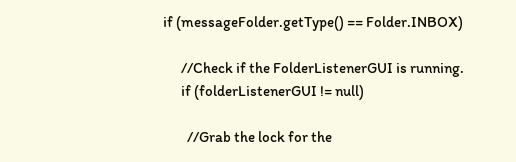if (messageFolder.getType() == Folder.INBOX)

      //Check if the FolderListenerGUI is running.
      if (folderListenerGUI != null)

        //Grab the lock for the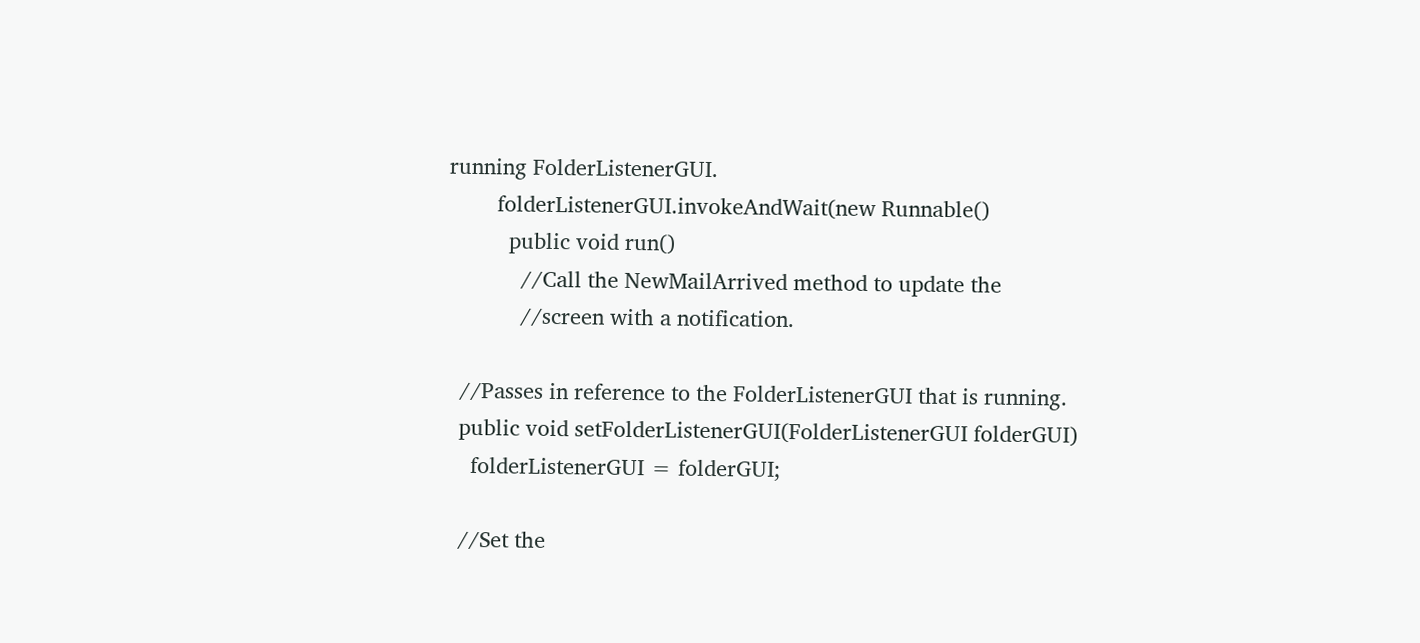running FolderListenerGUI.
        folderListenerGUI.invokeAndWait(new Runnable()
          public void run()
            //Call the NewMailArrived method to update the
            //screen with a notification.

  //Passes in reference to the FolderListenerGUI that is running.
  public void setFolderListenerGUI(FolderListenerGUI folderGUI)
    folderListenerGUI = folderGUI;

  //Set the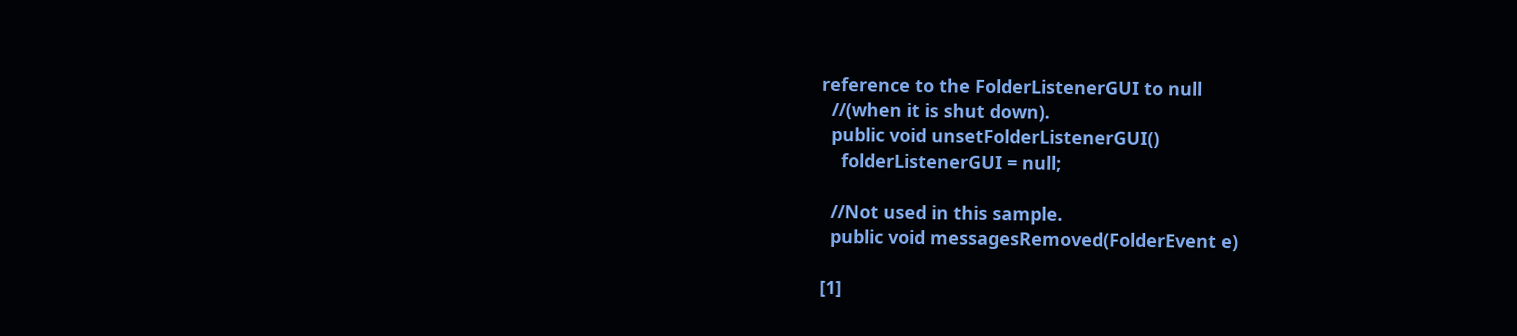reference to the FolderListenerGUI to null
  //(when it is shut down).
  public void unsetFolderListenerGUI()
    folderListenerGUI = null;

  //Not used in this sample.
  public void messagesRemoved(FolderEvent e)

[1]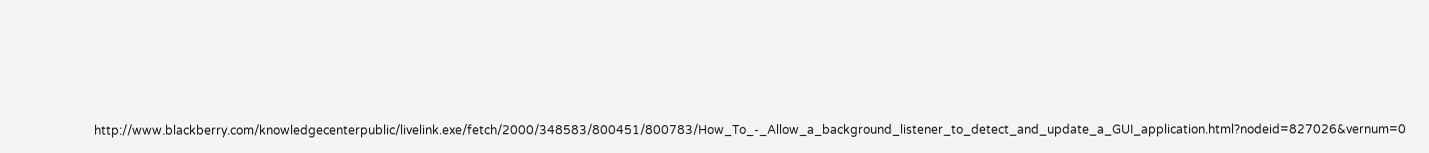http://www.blackberry.com/knowledgecenterpublic/livelink.exe/fetch/2000/348583/800451/800783/How_To_-_Allow_a_background_listener_to_detect_and_update_a_GUI_application.html?nodeid=827026&vernum=0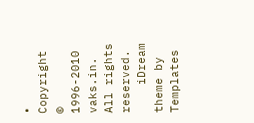• Copyright © 1996-2010 vaks.in. All rights reserved.
    iDream theme by Templates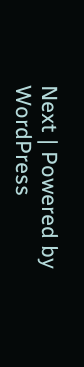Next | Powered by WordPress